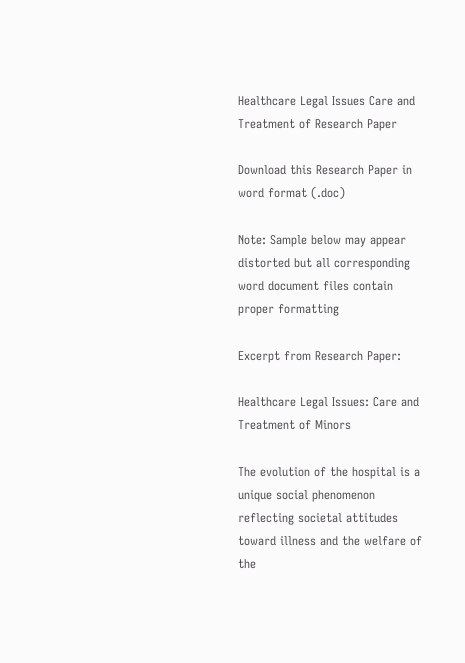Healthcare Legal Issues Care and Treatment of Research Paper

Download this Research Paper in word format (.doc)

Note: Sample below may appear distorted but all corresponding word document files contain proper formatting

Excerpt from Research Paper:

Healthcare Legal Issues: Care and Treatment of Minors

The evolution of the hospital is a unique social phenomenon reflecting societal attitudes toward illness and the welfare of the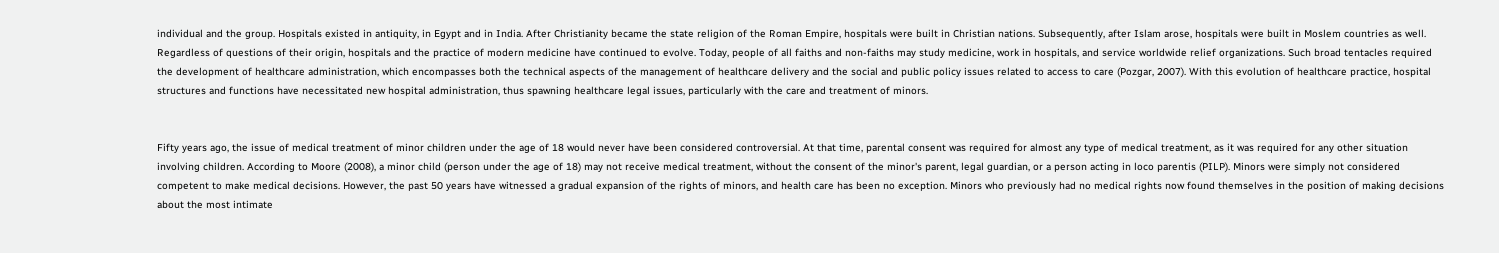individual and the group. Hospitals existed in antiquity, in Egypt and in India. After Christianity became the state religion of the Roman Empire, hospitals were built in Christian nations. Subsequently, after Islam arose, hospitals were built in Moslem countries as well. Regardless of questions of their origin, hospitals and the practice of modern medicine have continued to evolve. Today, people of all faiths and non-faiths may study medicine, work in hospitals, and service worldwide relief organizations. Such broad tentacles required the development of healthcare administration, which encompasses both the technical aspects of the management of healthcare delivery and the social and public policy issues related to access to care (Pozgar, 2007). With this evolution of healthcare practice, hospital structures and functions have necessitated new hospital administration, thus spawning healthcare legal issues, particularly with the care and treatment of minors.


Fifty years ago, the issue of medical treatment of minor children under the age of 18 would never have been considered controversial. At that time, parental consent was required for almost any type of medical treatment, as it was required for any other situation involving children. According to Moore (2008), a minor child (person under the age of 18) may not receive medical treatment, without the consent of the minor's parent, legal guardian, or a person acting in loco parentis (PILP). Minors were simply not considered competent to make medical decisions. However, the past 50 years have witnessed a gradual expansion of the rights of minors, and health care has been no exception. Minors who previously had no medical rights now found themselves in the position of making decisions about the most intimate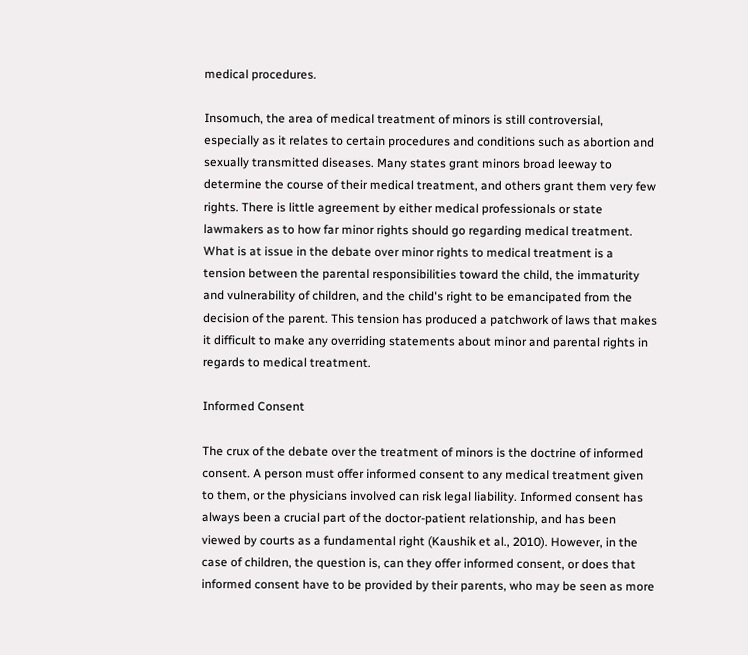medical procedures.

Insomuch, the area of medical treatment of minors is still controversial, especially as it relates to certain procedures and conditions such as abortion and sexually transmitted diseases. Many states grant minors broad leeway to determine the course of their medical treatment, and others grant them very few rights. There is little agreement by either medical professionals or state lawmakers as to how far minor rights should go regarding medical treatment. What is at issue in the debate over minor rights to medical treatment is a tension between the parental responsibilities toward the child, the immaturity and vulnerability of children, and the child's right to be emancipated from the decision of the parent. This tension has produced a patchwork of laws that makes it difficult to make any overriding statements about minor and parental rights in regards to medical treatment.

Informed Consent

The crux of the debate over the treatment of minors is the doctrine of informed consent. A person must offer informed consent to any medical treatment given to them, or the physicians involved can risk legal liability. Informed consent has always been a crucial part of the doctor-patient relationship, and has been viewed by courts as a fundamental right (Kaushik et al., 2010). However, in the case of children, the question is, can they offer informed consent, or does that informed consent have to be provided by their parents, who may be seen as more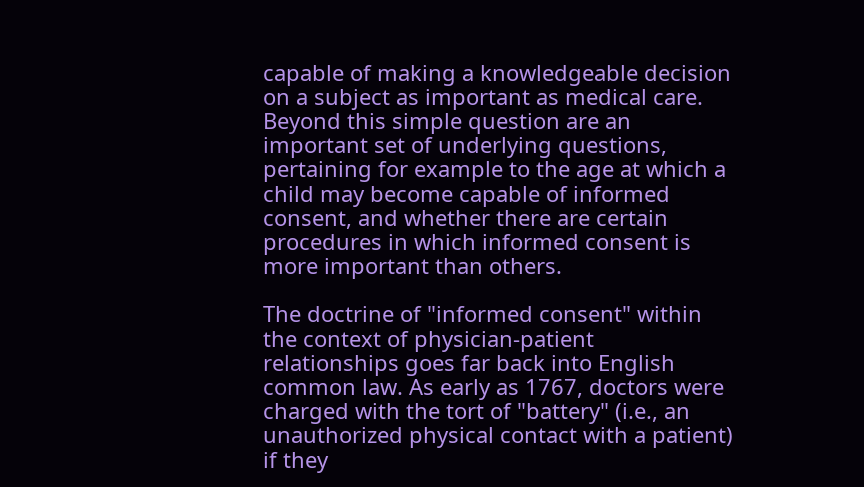capable of making a knowledgeable decision on a subject as important as medical care. Beyond this simple question are an important set of underlying questions, pertaining for example to the age at which a child may become capable of informed consent, and whether there are certain procedures in which informed consent is more important than others.

The doctrine of "informed consent" within the context of physician-patient relationships goes far back into English common law. As early as 1767, doctors were charged with the tort of "battery" (i.e., an unauthorized physical contact with a patient) if they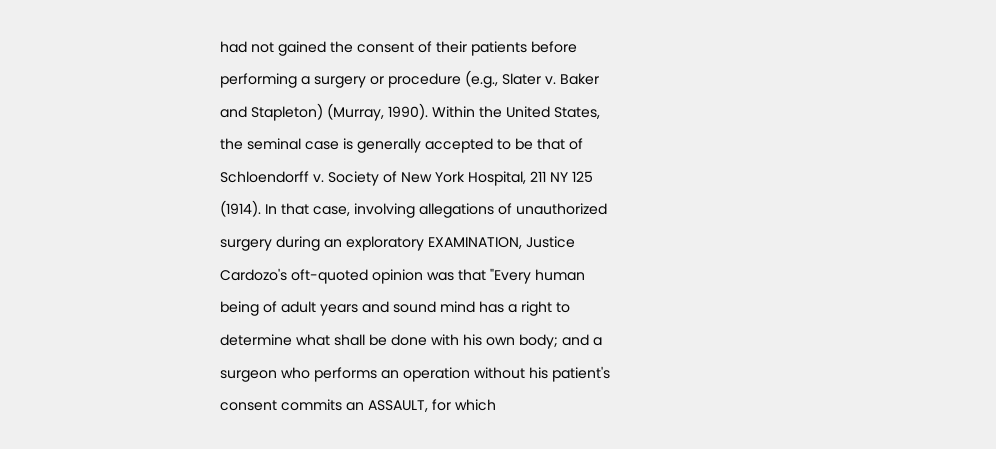had not gained the consent of their patients before performing a surgery or procedure (e.g., Slater v. Baker and Stapleton) (Murray, 1990). Within the United States, the seminal case is generally accepted to be that of Schloendorff v. Society of New York Hospital, 211 NY 125 (1914). In that case, involving allegations of unauthorized surgery during an exploratory EXAMINATION, Justice Cardozo's oft-quoted opinion was that "Every human being of adult years and sound mind has a right to determine what shall be done with his own body; and a surgeon who performs an operation without his patient's consent commits an ASSAULT, for which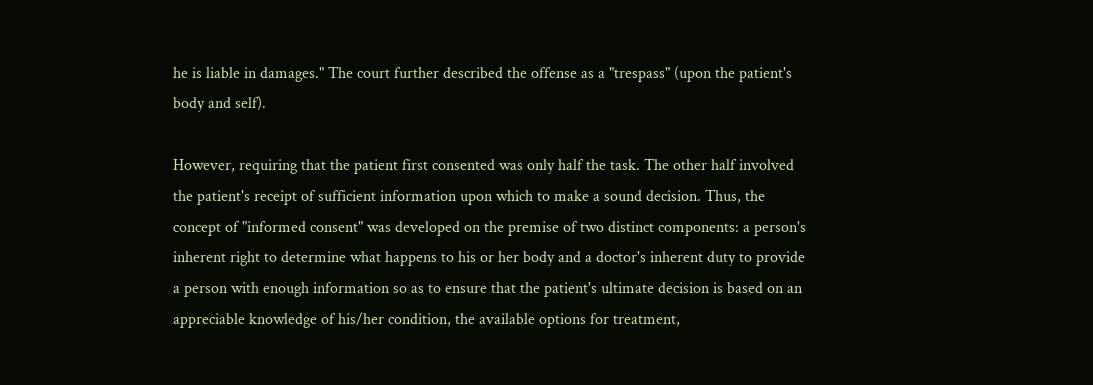he is liable in damages." The court further described the offense as a "trespass" (upon the patient's body and self).

However, requiring that the patient first consented was only half the task. The other half involved the patient's receipt of sufficient information upon which to make a sound decision. Thus, the concept of "informed consent" was developed on the premise of two distinct components: a person's inherent right to determine what happens to his or her body and a doctor's inherent duty to provide a person with enough information so as to ensure that the patient's ultimate decision is based on an appreciable knowledge of his/her condition, the available options for treatment,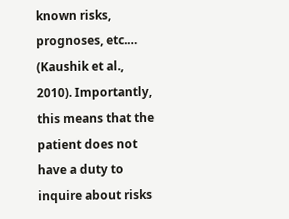known risks, prognoses, etc.… (Kaushik et al., 2010). Importantly, this means that the patient does not have a duty to inquire about risks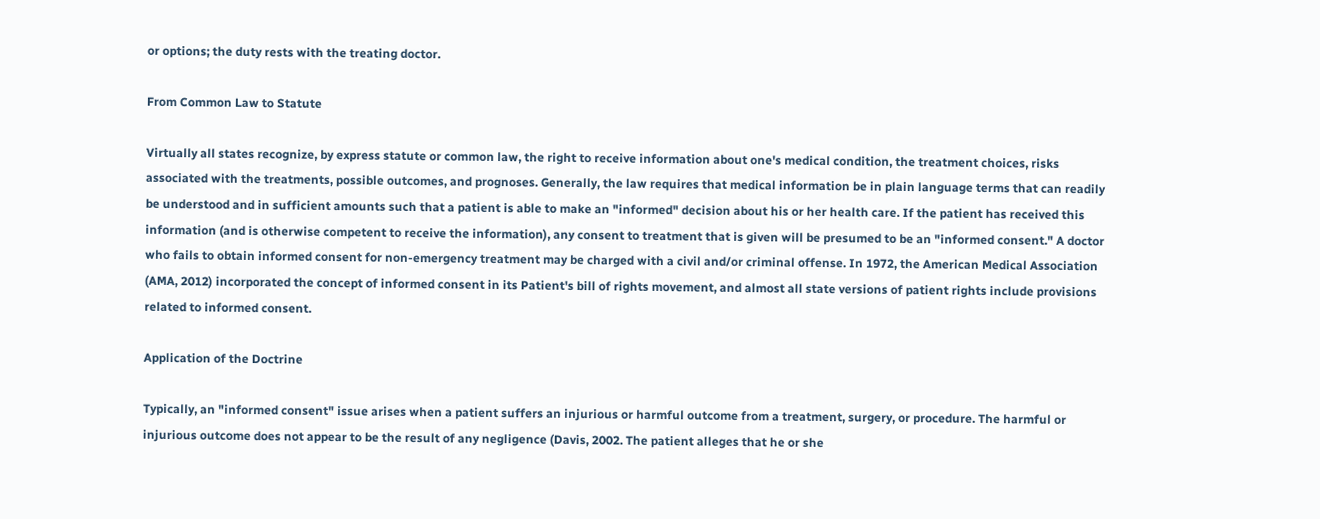or options; the duty rests with the treating doctor.

From Common Law to Statute

Virtually all states recognize, by express statute or common law, the right to receive information about one's medical condition, the treatment choices, risks associated with the treatments, possible outcomes, and prognoses. Generally, the law requires that medical information be in plain language terms that can readily be understood and in sufficient amounts such that a patient is able to make an "informed" decision about his or her health care. If the patient has received this information (and is otherwise competent to receive the information), any consent to treatment that is given will be presumed to be an "informed consent." A doctor who fails to obtain informed consent for non-emergency treatment may be charged with a civil and/or criminal offense. In 1972, the American Medical Association (AMA, 2012) incorporated the concept of informed consent in its Patient's bill of rights movement, and almost all state versions of patient rights include provisions related to informed consent.

Application of the Doctrine

Typically, an "informed consent" issue arises when a patient suffers an injurious or harmful outcome from a treatment, surgery, or procedure. The harmful or injurious outcome does not appear to be the result of any negligence (Davis, 2002. The patient alleges that he or she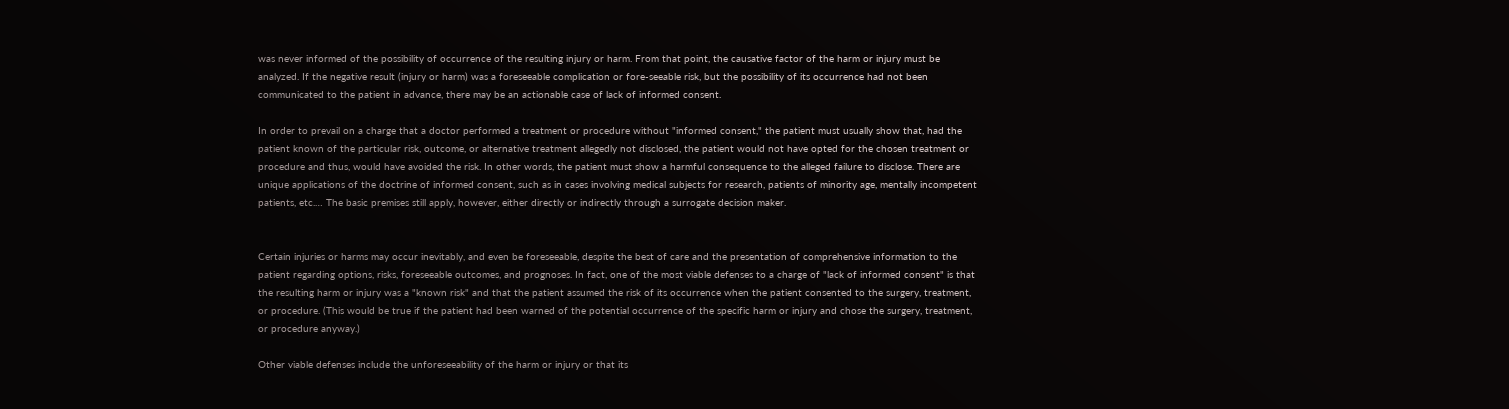was never informed of the possibility of occurrence of the resulting injury or harm. From that point, the causative factor of the harm or injury must be analyzed. If the negative result (injury or harm) was a foreseeable complication or fore-seeable risk, but the possibility of its occurrence had not been communicated to the patient in advance, there may be an actionable case of lack of informed consent.

In order to prevail on a charge that a doctor performed a treatment or procedure without "informed consent," the patient must usually show that, had the patient known of the particular risk, outcome, or alternative treatment allegedly not disclosed, the patient would not have opted for the chosen treatment or procedure and thus, would have avoided the risk. In other words, the patient must show a harmful consequence to the alleged failure to disclose. There are unique applications of the doctrine of informed consent, such as in cases involving medical subjects for research, patients of minority age, mentally incompetent patients, etc.… The basic premises still apply, however, either directly or indirectly through a surrogate decision maker.


Certain injuries or harms may occur inevitably, and even be foreseeable, despite the best of care and the presentation of comprehensive information to the patient regarding options, risks, foreseeable outcomes, and prognoses. In fact, one of the most viable defenses to a charge of "lack of informed consent" is that the resulting harm or injury was a "known risk" and that the patient assumed the risk of its occurrence when the patient consented to the surgery, treatment, or procedure. (This would be true if the patient had been warned of the potential occurrence of the specific harm or injury and chose the surgery, treatment, or procedure anyway.)

Other viable defenses include the unforeseeability of the harm or injury or that its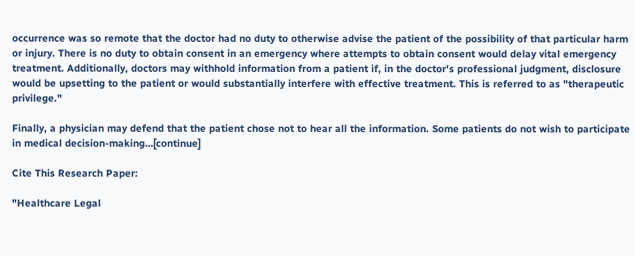occurrence was so remote that the doctor had no duty to otherwise advise the patient of the possibility of that particular harm or injury. There is no duty to obtain consent in an emergency where attempts to obtain consent would delay vital emergency treatment. Additionally, doctors may withhold information from a patient if, in the doctor's professional judgment, disclosure would be upsetting to the patient or would substantially interfere with effective treatment. This is referred to as "therapeutic privilege."

Finally, a physician may defend that the patient chose not to hear all the information. Some patients do not wish to participate in medical decision-making…[continue]

Cite This Research Paper:

"Healthcare Legal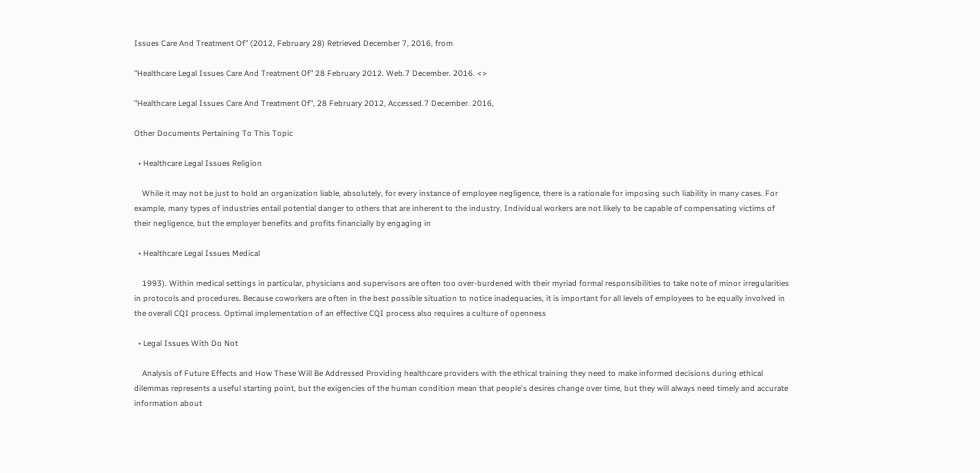Issues Care And Treatment Of" (2012, February 28) Retrieved December 7, 2016, from

"Healthcare Legal Issues Care And Treatment Of" 28 February 2012. Web.7 December. 2016. <>

"Healthcare Legal Issues Care And Treatment Of", 28 February 2012, Accessed.7 December. 2016,

Other Documents Pertaining To This Topic

  • Healthcare Legal Issues Religion

    While it may not be just to hold an organization liable, absolutely, for every instance of employee negligence, there is a rationale for imposing such liability in many cases. For example, many types of industries entail potential danger to others that are inherent to the industry. Individual workers are not likely to be capable of compensating victims of their negligence, but the employer benefits and profits financially by engaging in

  • Healthcare Legal Issues Medical

    1993). Within medical settings in particular, physicians and supervisors are often too over-burdened with their myriad formal responsibilities to take note of minor irregularities in protocols and procedures. Because coworkers are often in the best possible situation to notice inadequacies, it is important for all levels of employees to be equally involved in the overall CQI process. Optimal implementation of an effective CQI process also requires a culture of openness

  • Legal Issues With Do Not

    Analysis of Future Effects and How These Will Be Addressed Providing healthcare providers with the ethical training they need to make informed decisions during ethical dilemmas represents a useful starting point, but the exigencies of the human condition mean that people's desires change over time, but they will always need timely and accurate information about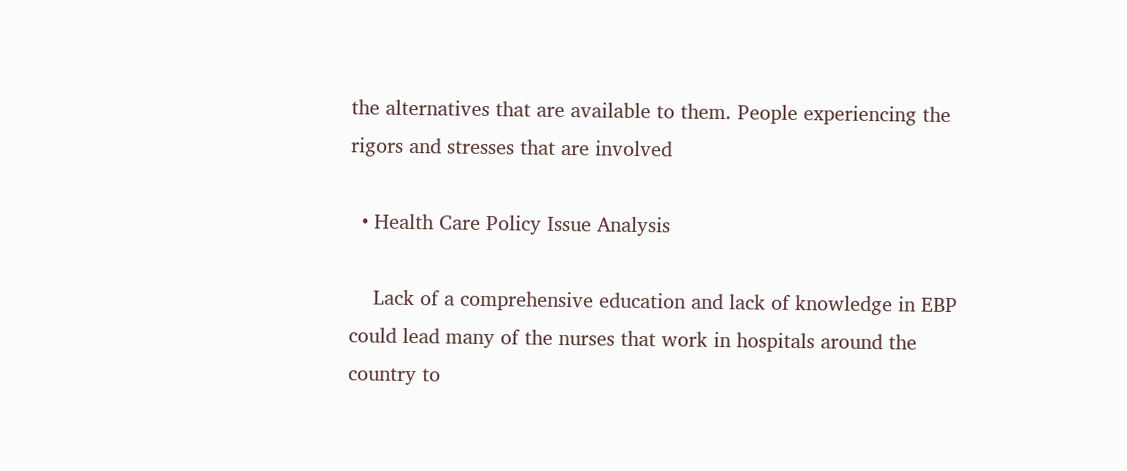the alternatives that are available to them. People experiencing the rigors and stresses that are involved

  • Health Care Policy Issue Analysis

    Lack of a comprehensive education and lack of knowledge in EBP could lead many of the nurses that work in hospitals around the country to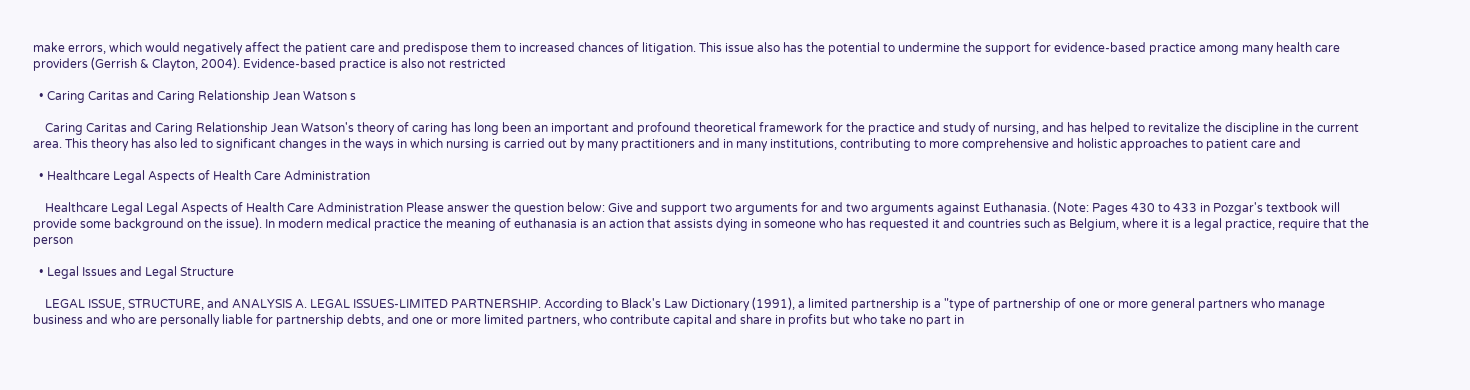make errors, which would negatively affect the patient care and predispose them to increased chances of litigation. This issue also has the potential to undermine the support for evidence-based practice among many health care providers (Gerrish & Clayton, 2004). Evidence-based practice is also not restricted

  • Caring Caritas and Caring Relationship Jean Watson s

    Caring Caritas and Caring Relationship Jean Watson's theory of caring has long been an important and profound theoretical framework for the practice and study of nursing, and has helped to revitalize the discipline in the current area. This theory has also led to significant changes in the ways in which nursing is carried out by many practitioners and in many institutions, contributing to more comprehensive and holistic approaches to patient care and

  • Healthcare Legal Aspects of Health Care Administration

    Healthcare Legal Legal Aspects of Health Care Administration Please answer the question below: Give and support two arguments for and two arguments against Euthanasia. (Note: Pages 430 to 433 in Pozgar's textbook will provide some background on the issue). In modern medical practice the meaning of euthanasia is an action that assists dying in someone who has requested it and countries such as Belgium, where it is a legal practice, require that the person

  • Legal Issues and Legal Structure

    LEGAL ISSUE, STRUCTURE, and ANALYSIS A. LEGAL ISSUES-LIMITED PARTNERSHIP. According to Black's Law Dictionary (1991), a limited partnership is a "type of partnership of one or more general partners who manage business and who are personally liable for partnership debts, and one or more limited partners, who contribute capital and share in profits but who take no part in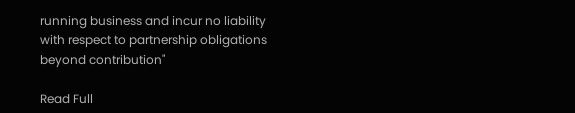running business and incur no liability with respect to partnership obligations beyond contribution"

Read Full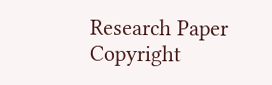Research Paper
Copyright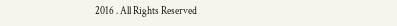2016 . All Rights Reserved